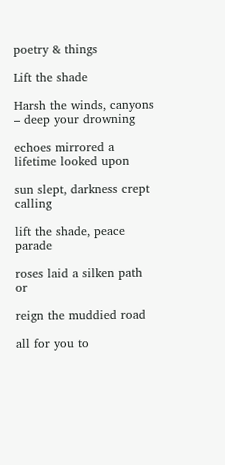poetry & things

Lift the shade

Harsh the winds, canyons – deep your drowning

echoes mirrored a lifetime looked upon

sun slept, darkness crept calling

lift the shade, peace parade

roses laid a silken path or

reign the muddied road

all for you to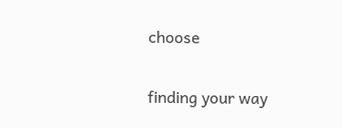choose

finding your way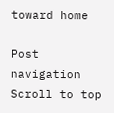toward home

Post navigation
Scroll to top